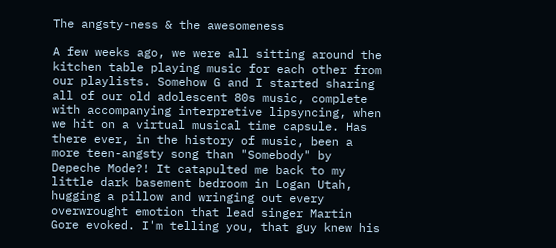The angsty-ness & the awesomeness

A few weeks ago, we were all sitting around the kitchen table playing music for each other from our playlists. Somehow G and I started sharing all of our old adolescent 80s music, complete with accompanying interpretive lipsyncing, when we hit on a virtual musical time capsule. Has there ever, in the history of music, been a more teen-angsty song than "Somebody" by Depeche Mode?! It catapulted me back to my little dark basement bedroom in Logan Utah, hugging a pillow and wringing out every overwrought emotion that lead singer Martin Gore evoked. I'm telling you, that guy knew his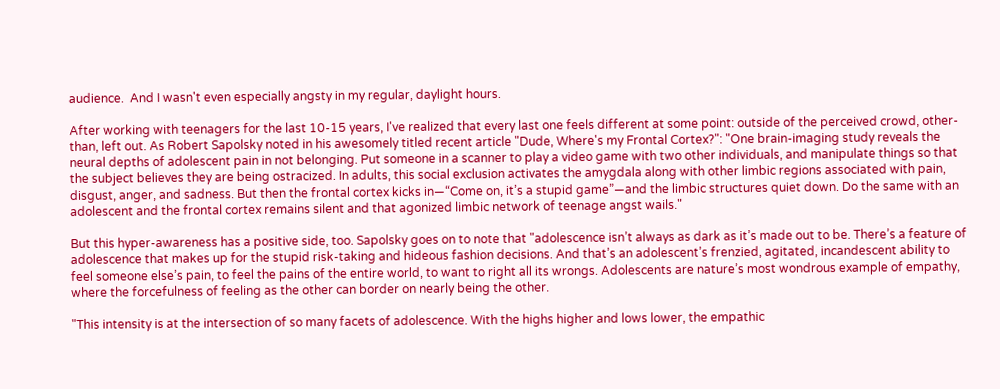audience.  And I wasn't even especially angsty in my regular, daylight hours.

After working with teenagers for the last 10-15 years, I've realized that every last one feels different at some point: outside of the perceived crowd, other-than, left out. As Robert Sapolsky noted in his awesomely titled recent article "Dude, Where's my Frontal Cortex?": "One brain-imaging study reveals the neural depths of adolescent pain in not belonging. Put someone in a scanner to play a video game with two other individuals, and manipulate things so that the subject believes they are being ostracized. In adults, this social exclusion activates the amygdala along with other limbic regions associated with pain, disgust, anger, and sadness. But then the frontal cortex kicks in—“Come on, it’s a stupid game”—and the limbic structures quiet down. Do the same with an adolescent and the frontal cortex remains silent and that agonized limbic network of teenage angst wails."

But this hyper-awareness has a positive side, too. Sapolsky goes on to note that "adolescence isn’t always as dark as it’s made out to be. There’s a feature of adolescence that makes up for the stupid risk-taking and hideous fashion decisions. And that’s an adolescent’s frenzied, agitated, incandescent ability to feel someone else’s pain, to feel the pains of the entire world, to want to right all its wrongs. Adolescents are nature’s most wondrous example of empathy, where the forcefulness of feeling as the other can border on nearly being the other.

"This intensity is at the intersection of so many facets of adolescence. With the highs higher and lows lower, the empathic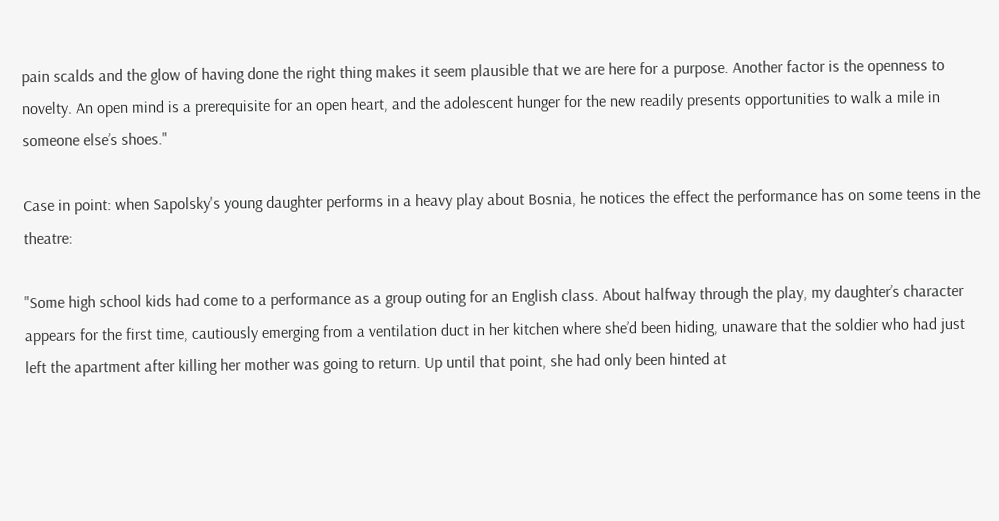pain scalds and the glow of having done the right thing makes it seem plausible that we are here for a purpose. Another factor is the openness to novelty. An open mind is a prerequisite for an open heart, and the adolescent hunger for the new readily presents opportunities to walk a mile in someone else’s shoes."

Case in point: when Sapolsky's young daughter performs in a heavy play about Bosnia, he notices the effect the performance has on some teens in the theatre:

"Some high school kids had come to a performance as a group outing for an English class. About halfway through the play, my daughter’s character appears for the first time, cautiously emerging from a ventilation duct in her kitchen where she’d been hiding, unaware that the soldier who had just left the apartment after killing her mother was going to return. Up until that point, she had only been hinted at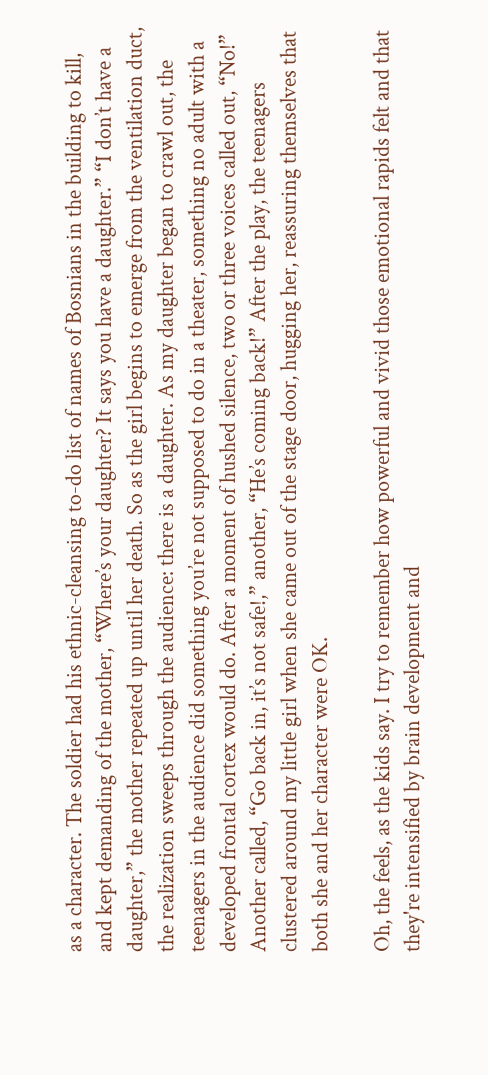as a character. The soldier had his ethnic-cleansing to-do list of names of Bosnians in the building to kill, and kept demanding of the mother, “Where’s your daughter? It says you have a daughter.” “I don’t have a daughter,” the mother repeated up until her death. So as the girl begins to emerge from the ventilation duct, the realization sweeps through the audience: there is a daughter. As my daughter began to crawl out, the teenagers in the audience did something you’re not supposed to do in a theater, something no adult with a developed frontal cortex would do. After a moment of hushed silence, two or three voices called out, “No!” Another called, “Go back in, it’s not safe!,” another, “He’s coming back!” After the play, the teenagers clustered around my little girl when she came out of the stage door, hugging her, reassuring themselves that both she and her character were OK.

Oh, the feels, as the kids say. I try to remember how powerful and vivid those emotional rapids felt and that they're intensified by brain development and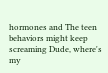hormones and The teen behaviors might keep screaming Dude, where's my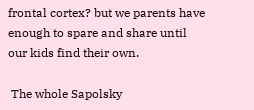frontal cortex? but we parents have enough to spare and share until our kids find their own.

 The whole Sapolsky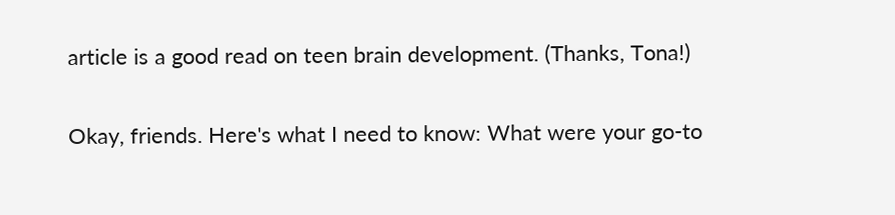article is a good read on teen brain development. (Thanks, Tona!)

Okay, friends. Here's what I need to know: What were your go-to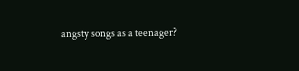angsty songs as a teenager?